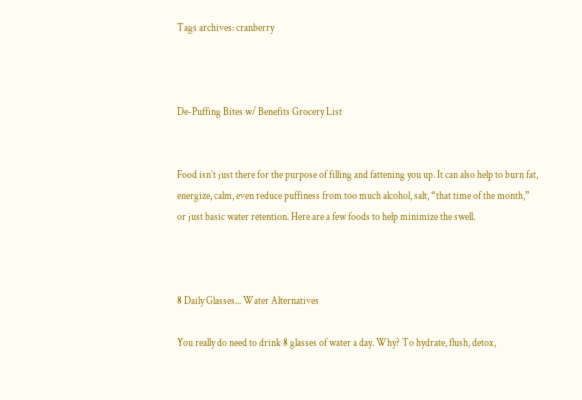Tags archives: cranberry



De-Puffing Bites w/ Benefits Grocery List


Food isn’t just there for the purpose of filling and fattening you up. It can also help to burn fat, energize, calm, even reduce puffiness from too much alcohol, salt, “that time of the month,” or just basic water retention. Here are a few foods to help minimize the swell.



8 Daily Glasses... Water Alternatives

You really do need to drink 8 glasses of water a day. Why? To hydrate, flush, detox,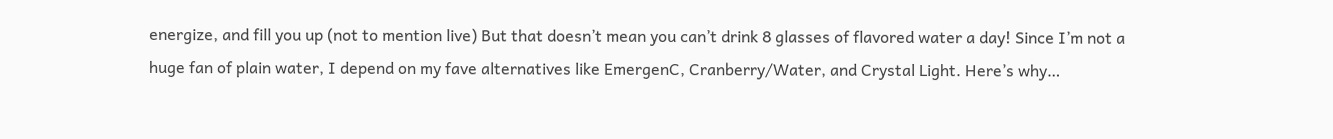energize, and fill you up (not to mention live) But that doesn’t mean you can’t drink 8 glasses of flavored water a day! Since I’m not a huge fan of plain water, I depend on my fave alternatives like EmergenC, Cranberry/Water, and Crystal Light. Here’s why…